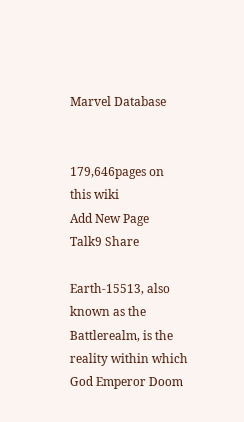Marvel Database


179,646pages on
this wiki
Add New Page
Talk9 Share

Earth-15513, also known as the Battlerealm, is the reality within which God Emperor Doom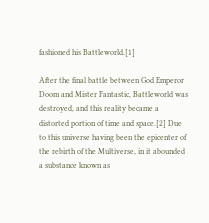fashioned his Battleworld.[1]

After the final battle between God Emperor Doom and Mister Fantastic, Battleworld was destroyed, and this reality became a distorted portion of time and space.[2] Due to this universe having been the epicenter of the rebirth of the Multiverse, in it abounded a substance known as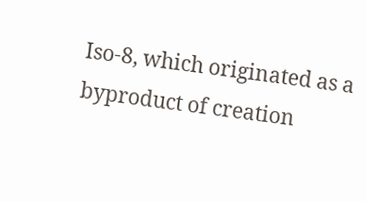Iso-8, which originated as a byproduct of creation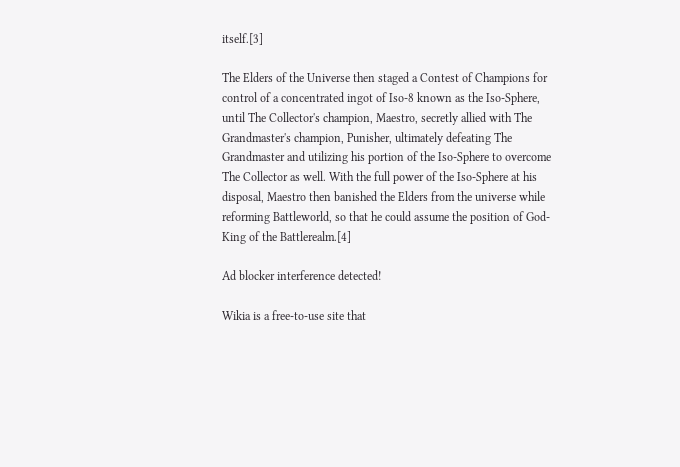itself.[3]

The Elders of the Universe then staged a Contest of Champions for control of a concentrated ingot of Iso-8 known as the Iso-Sphere, until The Collector's champion, Maestro, secretly allied with The Grandmaster's champion, Punisher, ultimately defeating The Grandmaster and utilizing his portion of the Iso-Sphere to overcome The Collector as well. With the full power of the Iso-Sphere at his disposal, Maestro then banished the Elders from the universe while reforming Battleworld, so that he could assume the position of God-King of the Battlerealm.[4]

Ad blocker interference detected!

Wikia is a free-to-use site that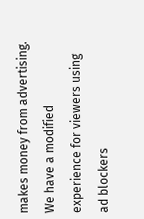makes money from advertising. We have a modified experience for viewers using ad blockers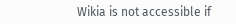Wikia is not accessible if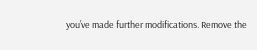you’ve made further modifications. Remove the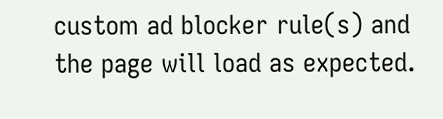custom ad blocker rule(s) and the page will load as expected.